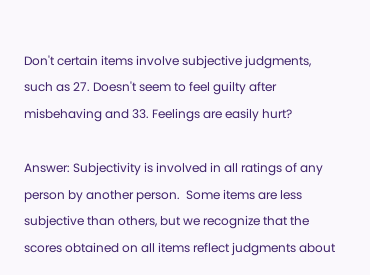Don't certain items involve subjective judgments, such as 27. Doesn't seem to feel guilty after misbehaving and 33. Feelings are easily hurt?

Answer: Subjectivity is involved in all ratings of any person by another person.  Some items are less subjective than others, but we recognize that the scores obtained on all items reflect judgments about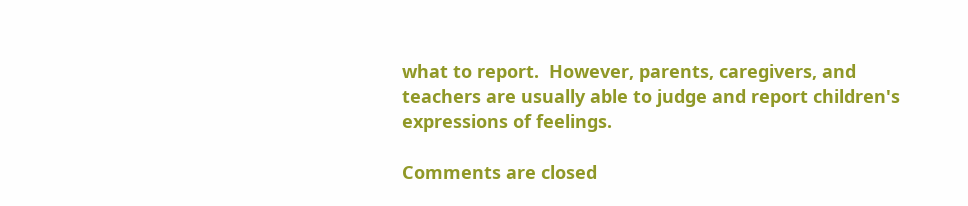what to report.  However, parents, caregivers, and teachers are usually able to judge and report children's expressions of feelings.

Comments are closed